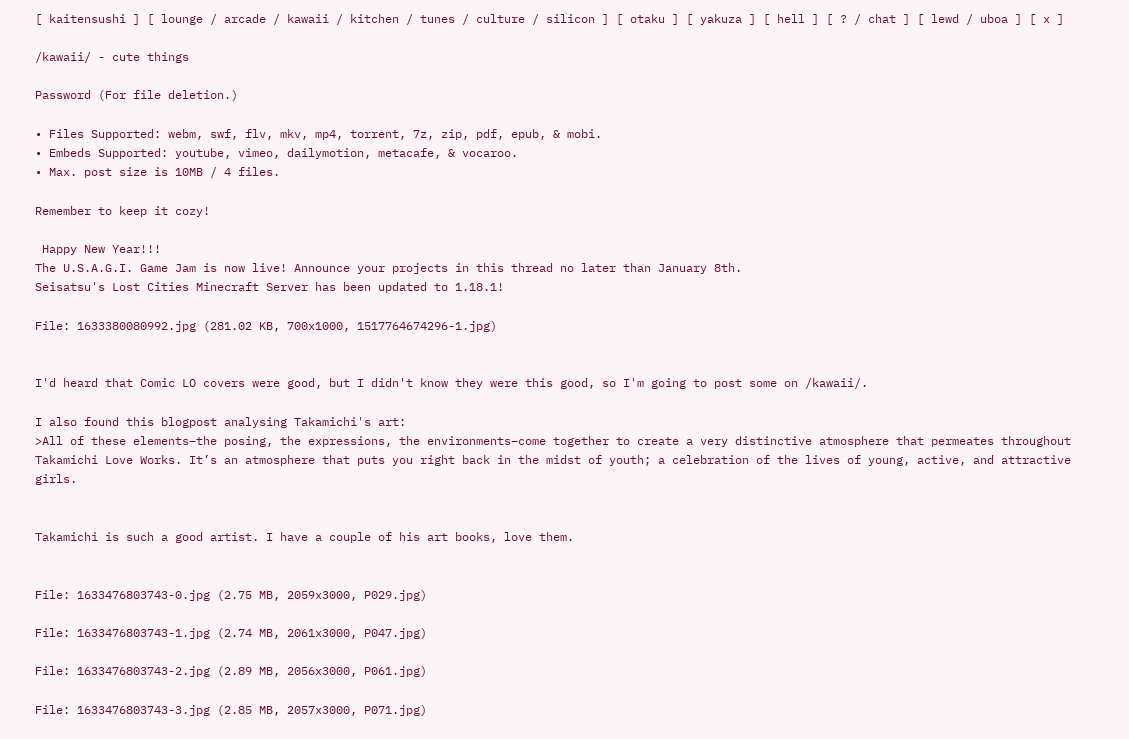[ kaitensushi ] [ lounge / arcade / kawaii / kitchen / tunes / culture / silicon ] [ otaku ] [ yakuza ] [ hell ] [ ? / chat ] [ lewd / uboa ] [ x ]

/kawaii/ - cute things

Password (For file deletion.)

• Files Supported: webm, swf, flv, mkv, mp4, torrent, 7z, zip, pdf, epub, & mobi.
• Embeds Supported: youtube, vimeo, dailymotion, metacafe, & vocaroo.
• Max. post size is 10MB / 4 files.

Remember to keep it cozy!

 Happy New Year!!!
The U.S.A.G.I. Game Jam is now live! Announce your projects in this thread no later than January 8th.
Seisatsu's Lost Cities Minecraft Server has been updated to 1.18.1!

File: 1633380080992.jpg (281.02 KB, 700x1000, 1517764674296-1.jpg)


I'd heard that Comic LO covers were good, but I didn't know they were this good, so I'm going to post some on /kawaii/.

I also found this blogpost analysing Takamichi's art:
>All of these elements–the posing, the expressions, the environments–come together to create a very distinctive atmosphere that permeates throughout Takamichi Love Works. It’s an atmosphere that puts you right back in the midst of youth; a celebration of the lives of young, active, and attractive girls.


Takamichi is such a good artist. I have a couple of his art books, love them.


File: 1633476803743-0.jpg (2.75 MB, 2059x3000, P029.jpg)

File: 1633476803743-1.jpg (2.74 MB, 2061x3000, P047.jpg)

File: 1633476803743-2.jpg (2.89 MB, 2056x3000, P061.jpg)

File: 1633476803743-3.jpg (2.85 MB, 2057x3000, P071.jpg)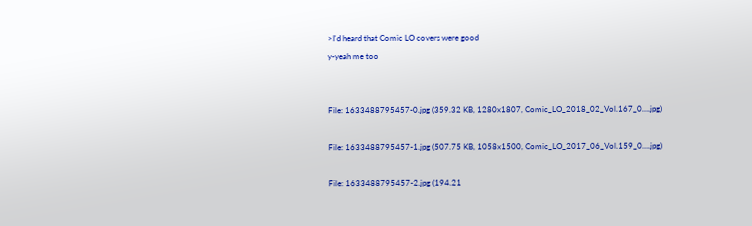>I'd heard that Comic LO covers were good
y-yeah me too


File: 1633488795457-0.jpg (359.32 KB, 1280x1807, Comic_LO_2018_02_Vol.167_0….jpg)

File: 1633488795457-1.jpg (507.75 KB, 1058x1500, Comic_LO_2017_06_Vol.159_0….jpg)

File: 1633488795457-2.jpg (194.21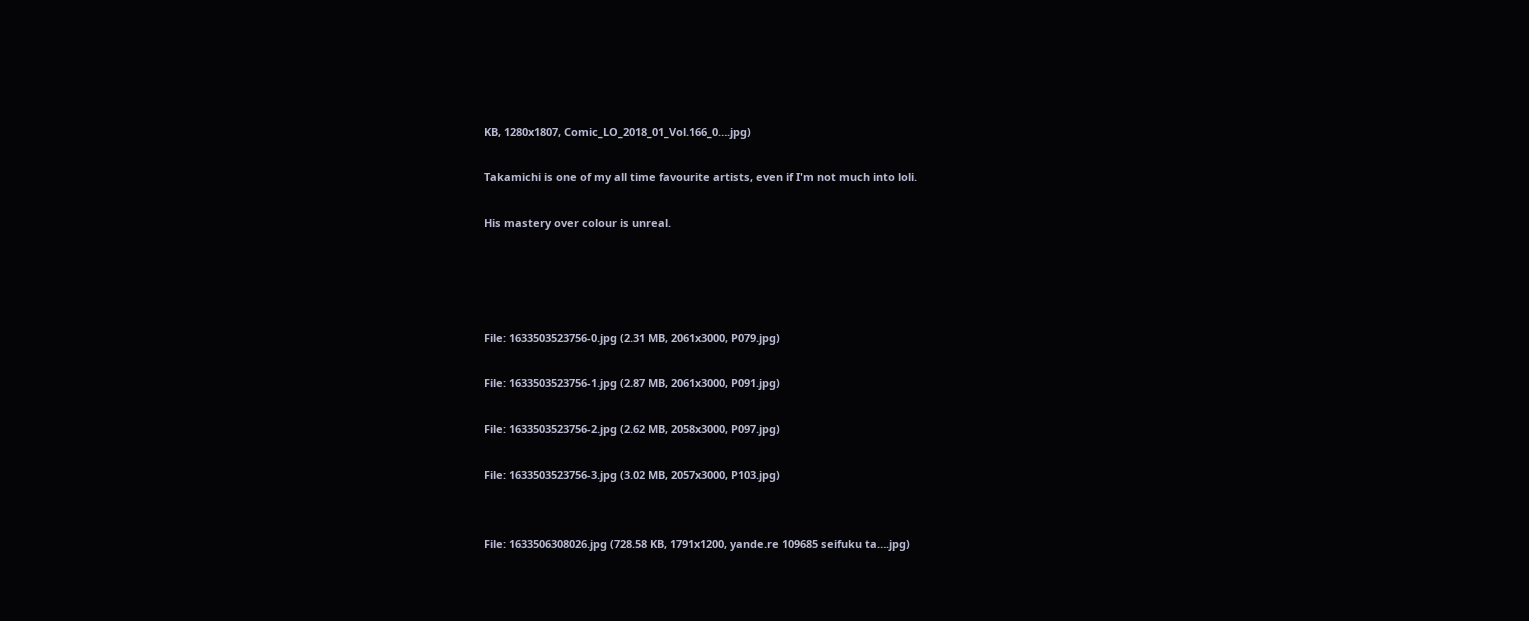KB, 1280x1807, Comic_LO_2018_01_Vol.166_0….jpg)

Takamichi is one of my all time favourite artists, even if I'm not much into loli.

His mastery over colour is unreal.




File: 1633503523756-0.jpg (2.31 MB, 2061x3000, P079.jpg)

File: 1633503523756-1.jpg (2.87 MB, 2061x3000, P091.jpg)

File: 1633503523756-2.jpg (2.62 MB, 2058x3000, P097.jpg)

File: 1633503523756-3.jpg (3.02 MB, 2057x3000, P103.jpg)


File: 1633506308026.jpg (728.58 KB, 1791x1200, yande.re 109685 seifuku ta….jpg)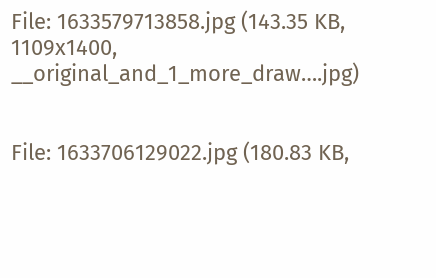File: 1633579713858.jpg (143.35 KB, 1109x1400, __original_and_1_more_draw….jpg)


File: 1633706129022.jpg (180.83 KB,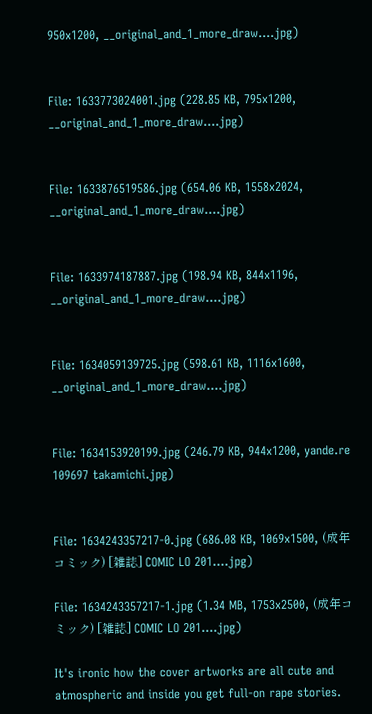950x1200, __original_and_1_more_draw….jpg)


File: 1633773024001.jpg (228.85 KB, 795x1200, __original_and_1_more_draw….jpg)


File: 1633876519586.jpg (654.06 KB, 1558x2024, __original_and_1_more_draw….jpg)


File: 1633974187887.jpg (198.94 KB, 844x1196, __original_and_1_more_draw….jpg)


File: 1634059139725.jpg (598.61 KB, 1116x1600, __original_and_1_more_draw….jpg)


File: 1634153920199.jpg (246.79 KB, 944x1200, yande.re 109697 takamichi.jpg)


File: 1634243357217-0.jpg (686.08 KB, 1069x1500, (成年コミック) [雑誌] COMIC LO 201….jpg)

File: 1634243357217-1.jpg (1.34 MB, 1753x2500, (成年コミック) [雑誌] COMIC LO 201….jpg)

It's ironic how the cover artworks are all cute and atmospheric and inside you get full-on rape stories.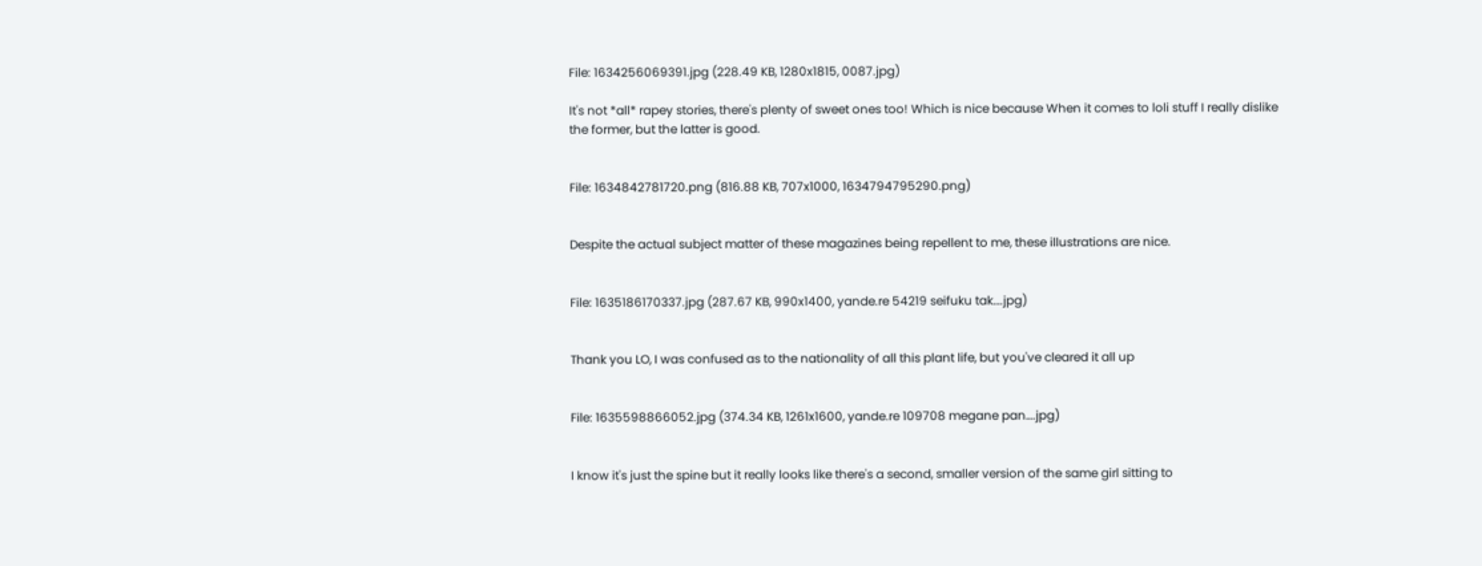File: 1634256069391.jpg (228.49 KB, 1280x1815, 0087.jpg)

It's not *all* rapey stories, there's plenty of sweet ones too! Which is nice because When it comes to loli stuff I really dislike the former, but the latter is good.


File: 1634842781720.png (816.88 KB, 707x1000, 1634794795290.png)


Despite the actual subject matter of these magazines being repellent to me, these illustrations are nice.


File: 1635186170337.jpg (287.67 KB, 990x1400, yande.re 54219 seifuku tak….jpg)


Thank you LO, I was confused as to the nationality of all this plant life, but you've cleared it all up


File: 1635598866052.jpg (374.34 KB, 1261x1600, yande.re 109708 megane pan….jpg)


I know it's just the spine but it really looks like there's a second, smaller version of the same girl sitting to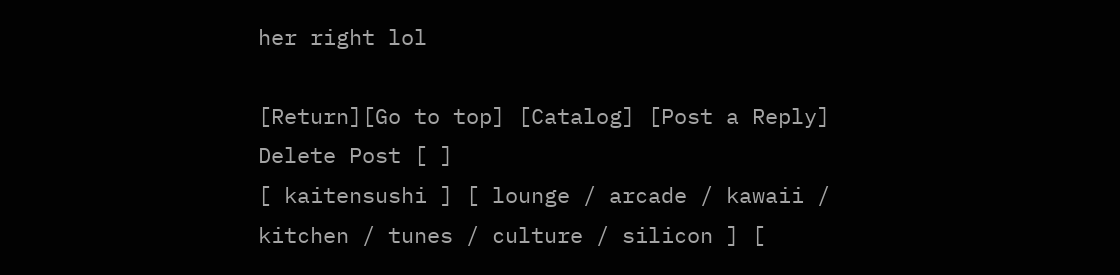her right lol

[Return][Go to top] [Catalog] [Post a Reply]
Delete Post [ ]
[ kaitensushi ] [ lounge / arcade / kawaii / kitchen / tunes / culture / silicon ] [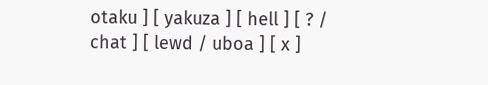otaku ] [ yakuza ] [ hell ] [ ? / chat ] [ lewd / uboa ] [ x ]